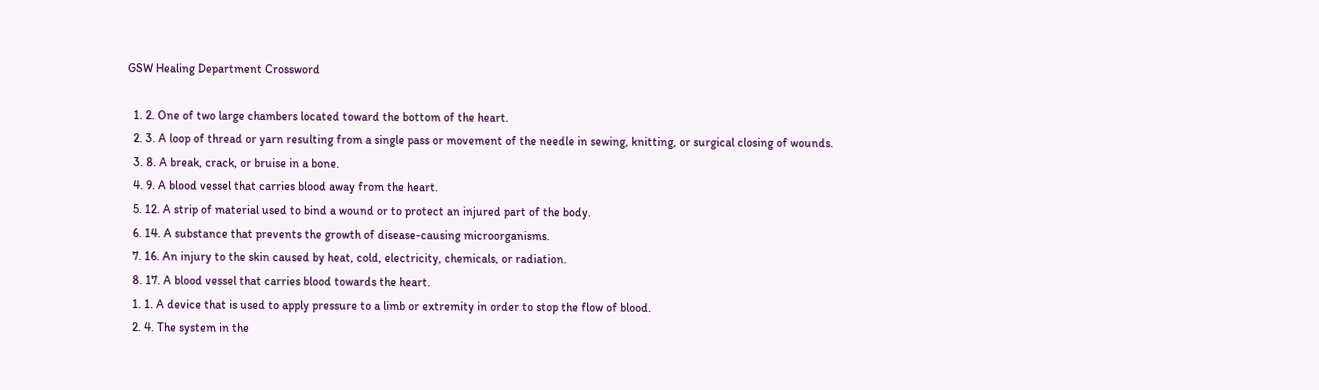GSW Healing Department Crossword

  1. 2. One of two large chambers located toward the bottom of the heart.
  2. 3. A loop of thread or yarn resulting from a single pass or movement of the needle in sewing, knitting, or surgical closing of wounds.
  3. 8. A break, crack, or bruise in a bone.
  4. 9. A blood vessel that carries blood away from the heart.
  5. 12. A strip of material used to bind a wound or to protect an injured part of the body.
  6. 14. A substance that prevents the growth of disease-causing microorganisms.
  7. 16. An injury to the skin caused by heat, cold, electricity, chemicals, or radiation.
  8. 17. A blood vessel that carries blood towards the heart.
  1. 1. A device that is used to apply pressure to a limb or extremity in order to stop the flow of blood.
  2. 4. The system in the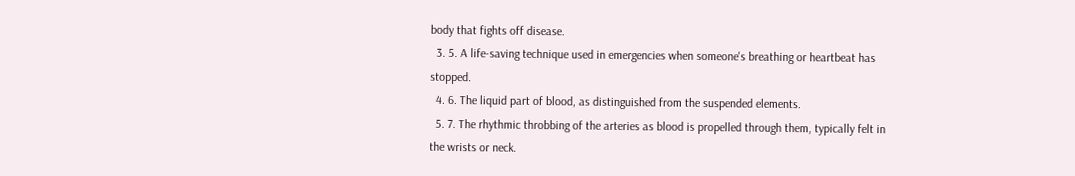body that fights off disease.
  3. 5. A life-saving technique used in emergencies when someone's breathing or heartbeat has stopped.
  4. 6. The liquid part of blood, as distinguished from the suspended elements.
  5. 7. The rhythmic throbbing of the arteries as blood is propelled through them, typically felt in the wrists or neck.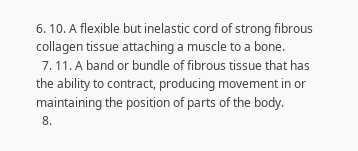6. 10. A flexible but inelastic cord of strong fibrous collagen tissue attaching a muscle to a bone.
  7. 11. A band or bundle of fibrous tissue that has the ability to contract, producing movement in or maintaining the position of parts of the body.
  8.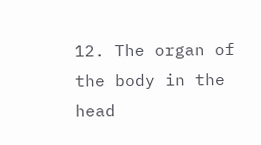12. The organ of the body in the head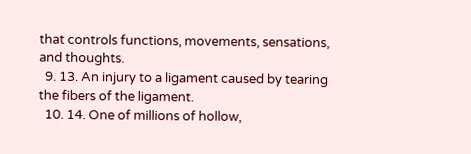that controls functions, movements, sensations, and thoughts.
  9. 13. An injury to a ligament caused by tearing the fibers of the ligament.
  10. 14. One of millions of hollow,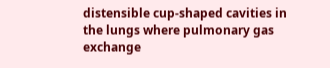distensible cup-shaped cavities in the lungs where pulmonary gas exchange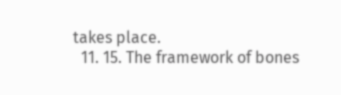takes place.
  11. 15. The framework of bones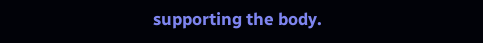supporting the body.